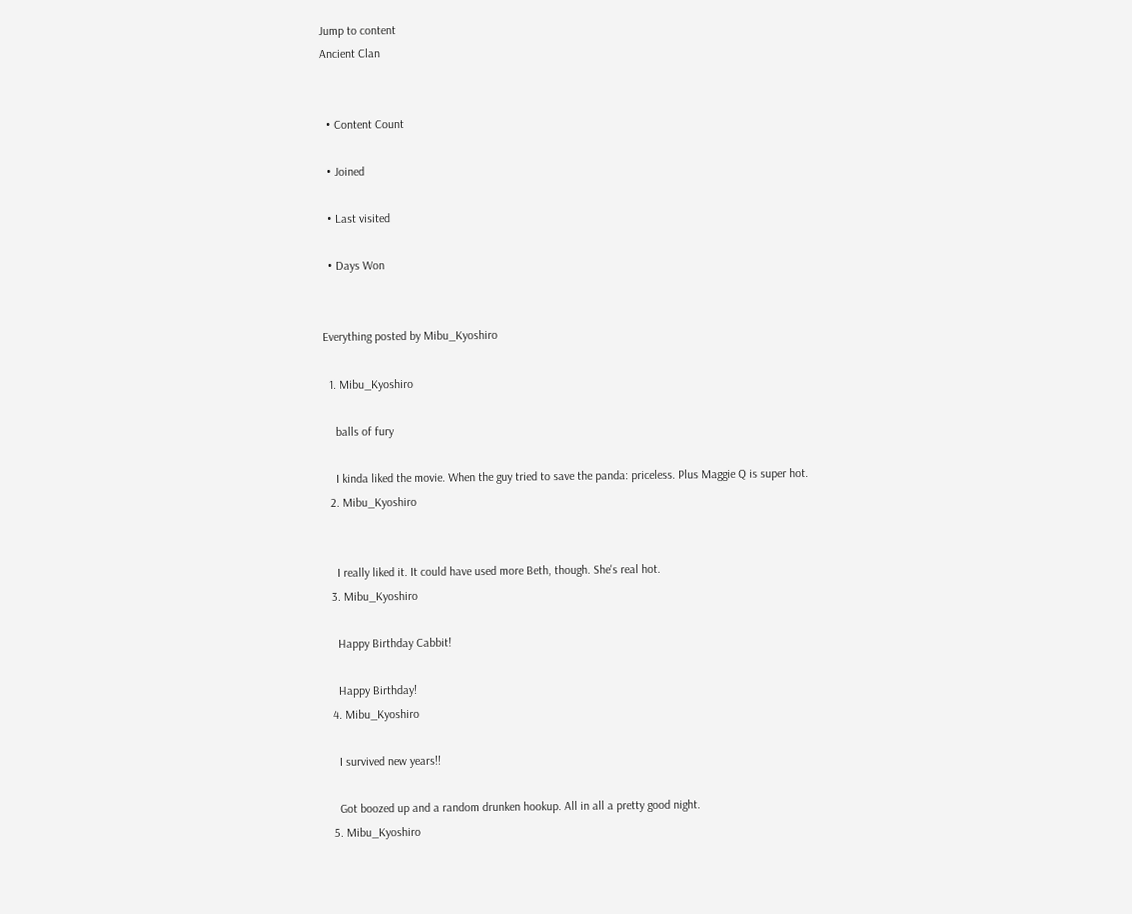Jump to content
Ancient Clan


  • Content Count

  • Joined

  • Last visited

  • Days Won


Everything posted by Mibu_Kyoshiro

  1. Mibu_Kyoshiro

    balls of fury

    I kinda liked the movie. When the guy tried to save the panda: priceless. Plus Maggie Q is super hot.
  2. Mibu_Kyoshiro


    I really liked it. It could have used more Beth, though. She's real hot.
  3. Mibu_Kyoshiro

    Happy Birthday Cabbit!

    Happy Birthday!
  4. Mibu_Kyoshiro

    I survived new years!!

    Got boozed up and a random drunken hookup. All in all a pretty good night.
  5. Mibu_Kyoshiro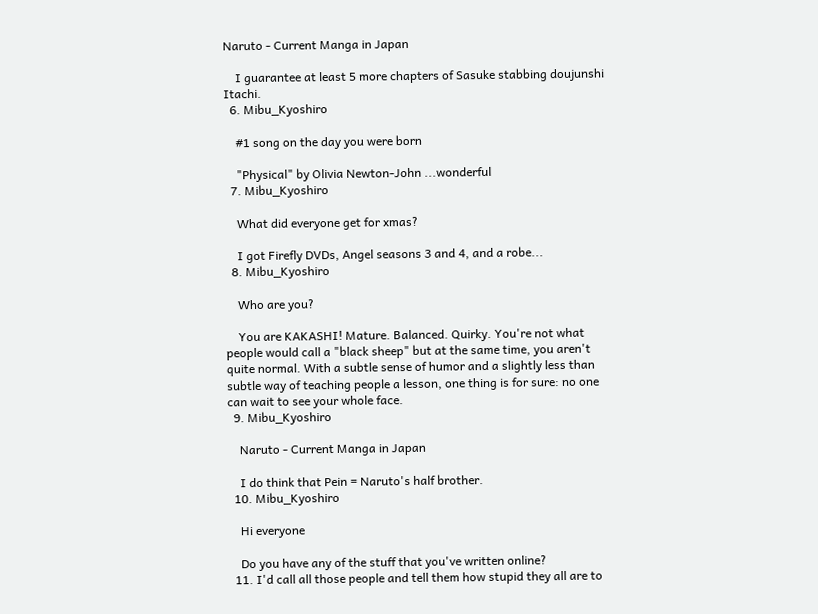Naruto - Current Manga in Japan

    I guarantee at least 5 more chapters of Sasuke stabbing doujunshi Itachi.
  6. Mibu_Kyoshiro

    #1 song on the day you were born

    "Physical" by Olivia Newton-John ...wonderful
  7. Mibu_Kyoshiro

    What did everyone get for xmas?

    I got Firefly DVDs, Angel seasons 3 and 4, and a robe...
  8. Mibu_Kyoshiro

    Who are you?

    You are KAKASHI! Mature. Balanced. Quirky. You're not what people would call a "black sheep" but at the same time, you aren't quite normal. With a subtle sense of humor and a slightly less than subtle way of teaching people a lesson, one thing is for sure: no one can wait to see your whole face.
  9. Mibu_Kyoshiro

    Naruto - Current Manga in Japan

    I do think that Pein = Naruto's half brother.
  10. Mibu_Kyoshiro

    Hi everyone

    Do you have any of the stuff that you've written online?
  11. I'd call all those people and tell them how stupid they all are to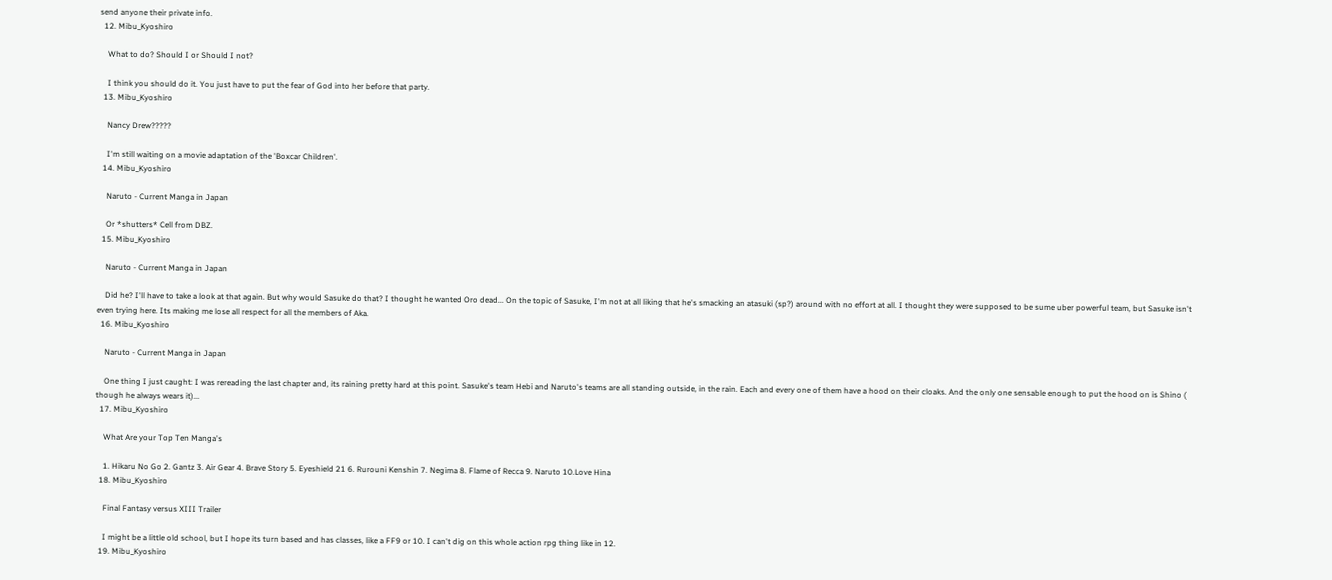send anyone their private info.
  12. Mibu_Kyoshiro

    What to do? Should I or Should I not?

    I think you should do it. You just have to put the fear of God into her before that party.
  13. Mibu_Kyoshiro

    Nancy Drew?????

    I'm still waiting on a movie adaptation of the 'Boxcar Children'.
  14. Mibu_Kyoshiro

    Naruto - Current Manga in Japan

    Or *shutters* Cell from DBZ.
  15. Mibu_Kyoshiro

    Naruto - Current Manga in Japan

    Did he? I'll have to take a look at that again. But why would Sasuke do that? I thought he wanted Oro dead... On the topic of Sasuke, I'm not at all liking that he's smacking an atasuki (sp?) around with no effort at all. I thought they were supposed to be sume uber powerful team, but Sasuke isn't even trying here. Its making me lose all respect for all the members of Aka.
  16. Mibu_Kyoshiro

    Naruto - Current Manga in Japan

    One thing I just caught: I was rereading the last chapter and, its raining pretty hard at this point. Sasuke's team Hebi and Naruto's teams are all standing outside, in the rain. Each and every one of them have a hood on their cloaks. And the only one sensable enough to put the hood on is Shino ( though he always wears it)...
  17. Mibu_Kyoshiro

    What Are your Top Ten Manga's

    1. Hikaru No Go 2. Gantz 3. Air Gear 4. Brave Story 5. Eyeshield 21 6. Rurouni Kenshin 7. Negima 8. Flame of Recca 9. Naruto 10.Love Hina
  18. Mibu_Kyoshiro

    Final Fantasy versus XIII Trailer

    I might be a little old school, but I hope its turn based and has classes, like a FF9 or 10. I can't dig on this whole action rpg thing like in 12.
  19. Mibu_Kyoshiro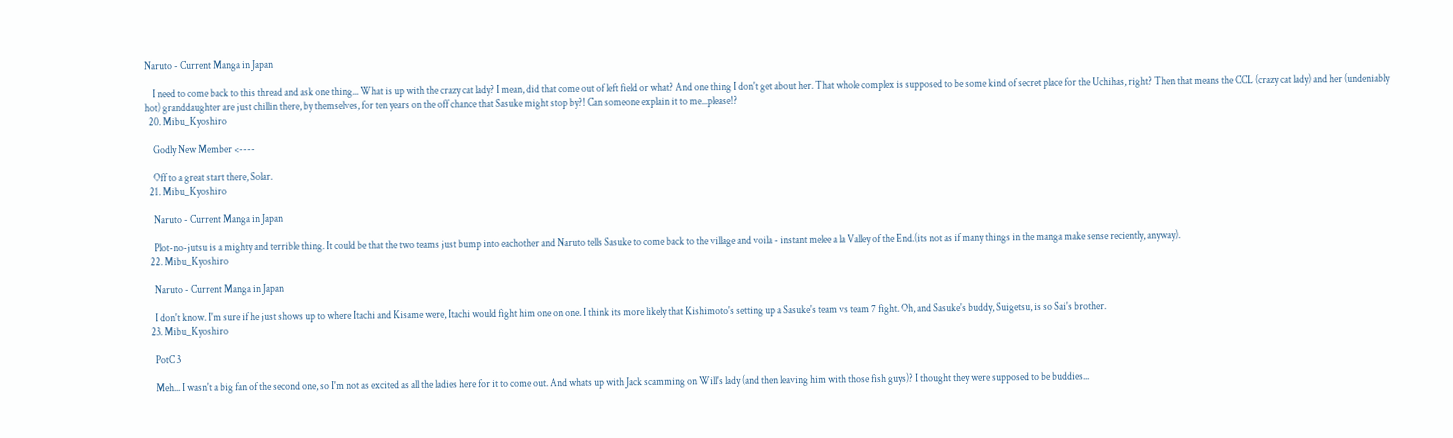Naruto - Current Manga in Japan

    I need to come back to this thread and ask one thing... What is up with the crazy cat lady? I mean, did that come out of left field or what? And one thing I don't get about her. That whole complex is supposed to be some kind of secret place for the Uchihas, right? Then that means the CCL (crazy cat lady) and her (undeniably hot) granddaughter are just chillin there, by themselves, for ten years on the off chance that Sasuke might stop by?! Can someone explain it to me...please!?
  20. Mibu_Kyoshiro

    Godly New Member <----

    Off to a great start there, Solar.
  21. Mibu_Kyoshiro

    Naruto - Current Manga in Japan

    Plot-no-jutsu is a mighty and terrible thing. It could be that the two teams just bump into eachother and Naruto tells Sasuke to come back to the village and voila - instant melee a la Valley of the End.(its not as if many things in the manga make sense reciently, anyway).
  22. Mibu_Kyoshiro

    Naruto - Current Manga in Japan

    I don't know. I'm sure if he just shows up to where Itachi and Kisame were, Itachi would fight him one on one. I think its more likely that Kishimoto's setting up a Sasuke's team vs team 7 fight. Oh, and Sasuke's buddy, Suigetsu, is so Sai's brother.
  23. Mibu_Kyoshiro

    PotC 3

    Meh... I wasn't a big fan of the second one, so I'm not as excited as all the ladies here for it to come out. And whats up with Jack scamming on Will's lady (and then leaving him with those fish guys)? I thought they were supposed to be buddies...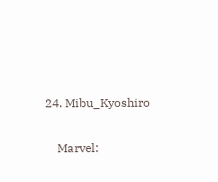24. Mibu_Kyoshiro

    Marvel: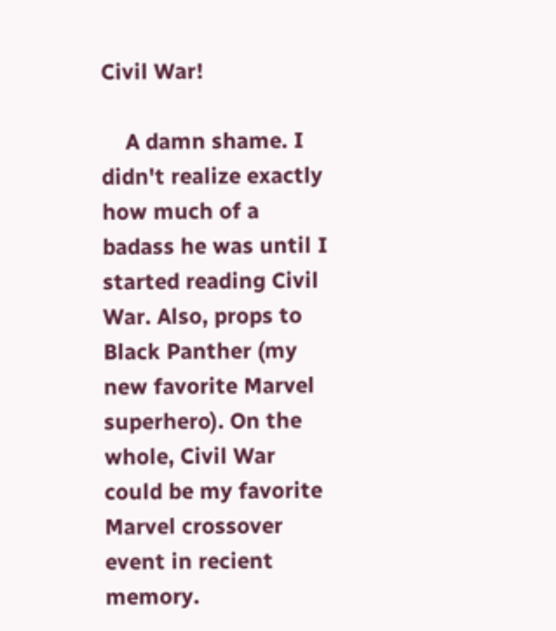Civil War!

    A damn shame. I didn't realize exactly how much of a badass he was until I started reading Civil War. Also, props to Black Panther (my new favorite Marvel superhero). On the whole, Civil War could be my favorite Marvel crossover event in recient memory.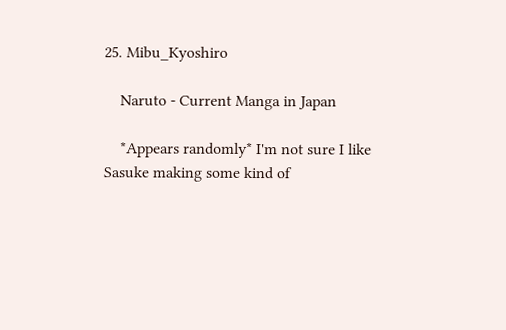25. Mibu_Kyoshiro

    Naruto - Current Manga in Japan

    *Appears randomly* I'm not sure I like Sasuke making some kind of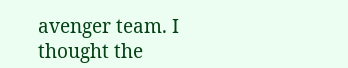avenger team. I thought the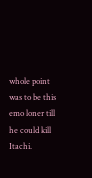whole point was to be this emo loner till he could kill Itachi.